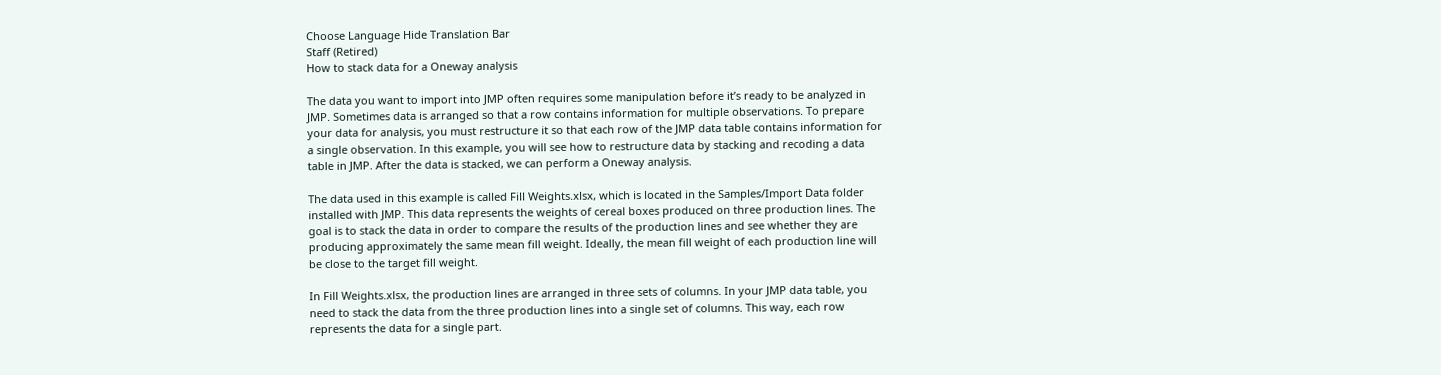Choose Language Hide Translation Bar
Staff (Retired)
How to stack data for a Oneway analysis

The data you want to import into JMP often requires some manipulation before it’s ready to be analyzed in JMP. Sometimes data is arranged so that a row contains information for multiple observations. To prepare your data for analysis, you must restructure it so that each row of the JMP data table contains information for a single observation. In this example, you will see how to restructure data by stacking and recoding a data table in JMP. After the data is stacked, we can perform a Oneway analysis.

The data used in this example is called Fill Weights.xlsx, which is located in the Samples/Import Data folder installed with JMP. This data represents the weights of cereal boxes produced on three production lines. The goal is to stack the data in order to compare the results of the production lines and see whether they are producing approximately the same mean fill weight. Ideally, the mean fill weight of each production line will be close to the target fill weight.

In Fill Weights.xlsx, the production lines are arranged in three sets of columns. In your JMP data table, you need to stack the data from the three production lines into a single set of columns. This way, each row represents the data for a single part.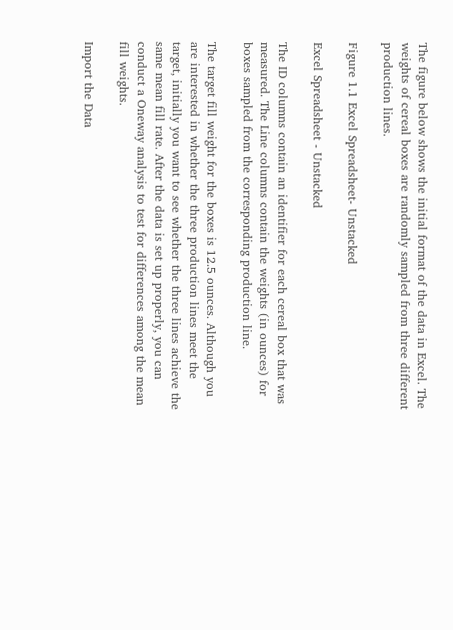The figure below shows the initial format of the data in Excel. The weights of cereal boxes are randomly sampled from three different production lines.

Figure 1.1 Excel Spreadsheet- Unstacked

Excel Spreadsheet - Unstacked

The ID columns contain an identifier for each cereal box that was measured. The Line columns contain the weights (in ounces) for boxes sampled from the corresponding production line.

The target fill weight for the boxes is 12.5 ounces. Although you are interested in whether the three production lines meet the target, initially you want to see whether the three lines achieve the same mean fill rate. After the data is set up properly, you can conduct a Oneway analysis to test for differences among the mean fill weights.

Import the Data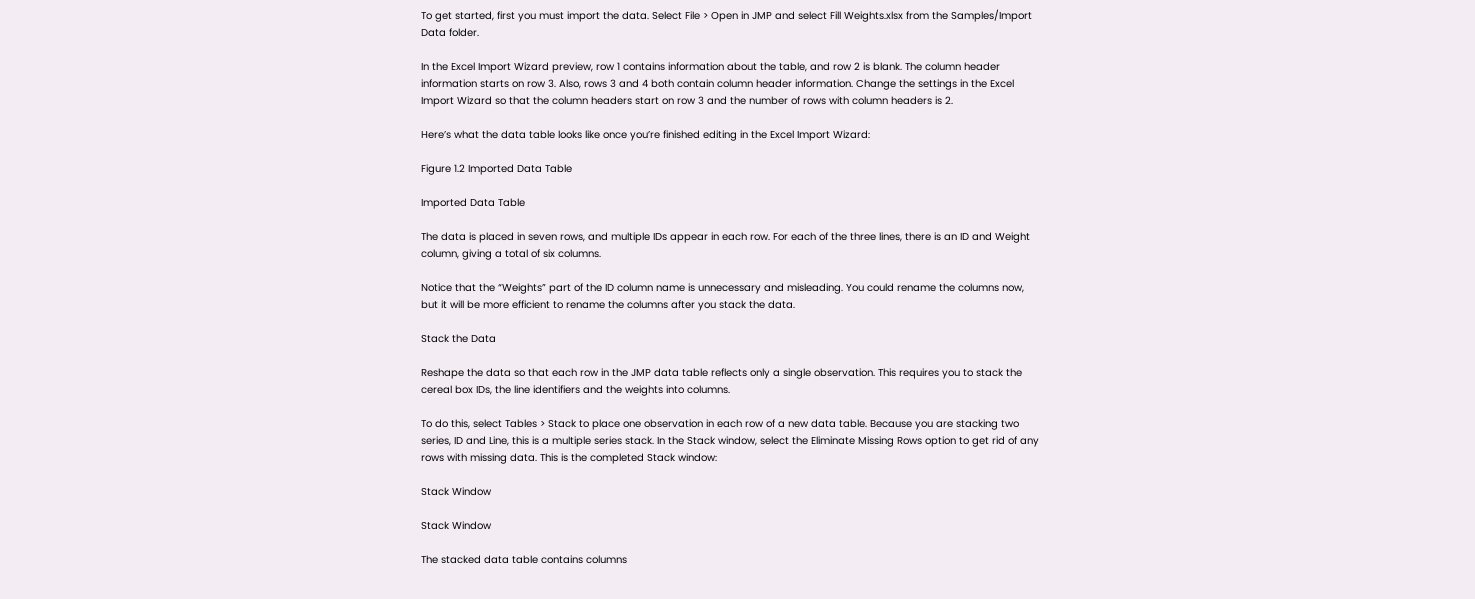To get started, first you must import the data. Select File > Open in JMP and select Fill Weights.xlsx from the Samples/Import Data folder.

In the Excel Import Wizard preview, row 1 contains information about the table, and row 2 is blank. The column header information starts on row 3. Also, rows 3 and 4 both contain column header information. Change the settings in the Excel Import Wizard so that the column headers start on row 3 and the number of rows with column headers is 2.

Here’s what the data table looks like once you’re finished editing in the Excel Import Wizard:

Figure 1.2 Imported Data Table

Imported Data Table

The data is placed in seven rows, and multiple IDs appear in each row. For each of the three lines, there is an ID and Weight column, giving a total of six columns.

Notice that the “Weights” part of the ID column name is unnecessary and misleading. You could rename the columns now, but it will be more efficient to rename the columns after you stack the data.

Stack the Data

Reshape the data so that each row in the JMP data table reflects only a single observation. This requires you to stack the cereal box IDs, the line identifiers and the weights into columns.

To do this, select Tables > Stack to place one observation in each row of a new data table. Because you are stacking two series, ID and Line, this is a multiple series stack. In the Stack window, select the Eliminate Missing Rows option to get rid of any rows with missing data. This is the completed Stack window:

Stack Window

Stack Window

The stacked data table contains columns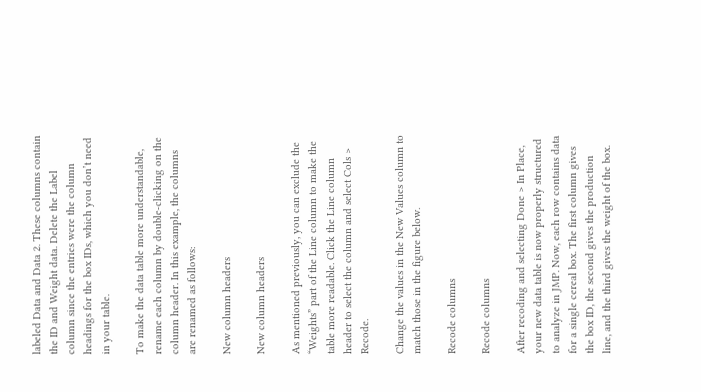labeled Data and Data 2. These columns contain the ID and Weight data. Delete the Label column since the entries were the column headings for the box IDs, which you don’t need in your table.

To make the data table more understandable, rename each column by double-clicking on the column header. In this example, the columns are renamed as follows:

New column headers

New column headers

As mentioned previously, you can exclude the “Weights” part of the Line column to make the table more readable. Click the Line column header to select the column and select Cols > Recode.

Change the values in the New Values column to match those in the figure below.

Recode columns

Recode columns

After recoding and selecting Done > In Place, your new data table is now properly structured to analyze in JMP. Now, each row contains data for a single cereal box. The first column gives the box ID, the second gives the production line, and the third gives the weight of the box.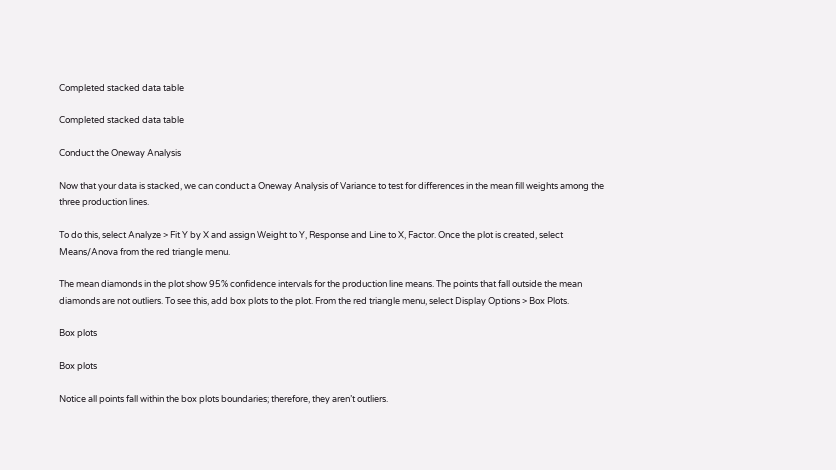Completed stacked data table

Completed stacked data table

Conduct the Oneway Analysis

Now that your data is stacked, we can conduct a Oneway Analysis of Variance to test for differences in the mean fill weights among the three production lines.

To do this, select Analyze > Fit Y by X and assign Weight to Y, Response and Line to X, Factor. Once the plot is created, select Means/Anova from the red triangle menu.

The mean diamonds in the plot show 95% confidence intervals for the production line means. The points that fall outside the mean diamonds are not outliers. To see this, add box plots to the plot. From the red triangle menu, select Display Options > Box Plots.

Box plots

Box plots

Notice all points fall within the box plots boundaries; therefore, they aren’t outliers.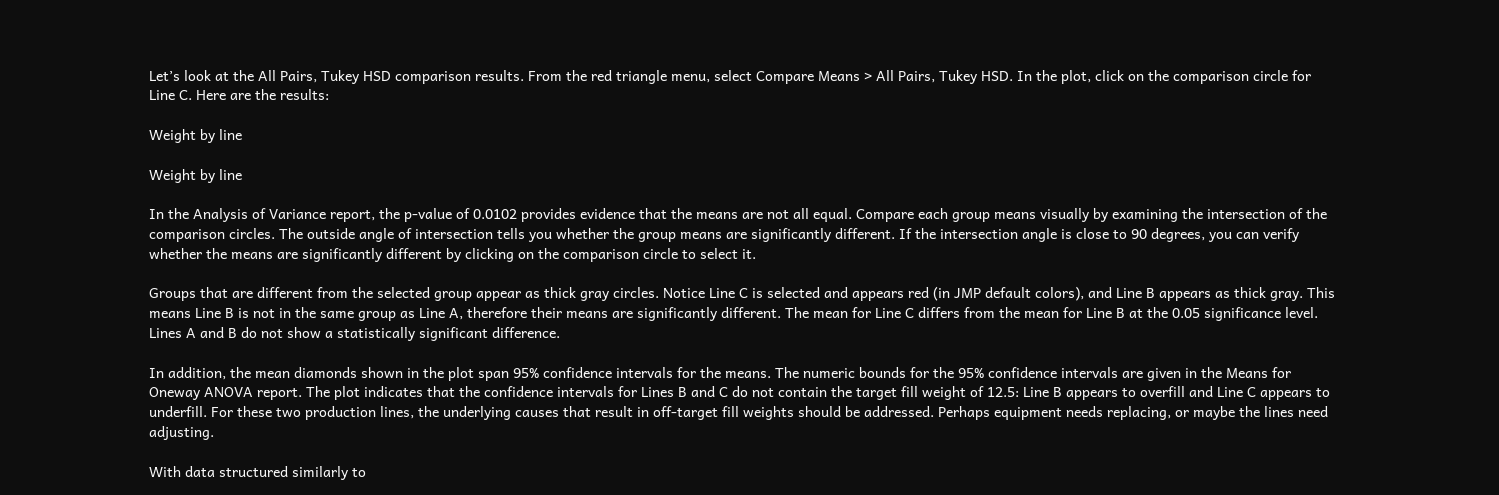Let’s look at the All Pairs, Tukey HSD comparison results. From the red triangle menu, select Compare Means > All Pairs, Tukey HSD. In the plot, click on the comparison circle for Line C. Here are the results:

Weight by line

Weight by line

In the Analysis of Variance report, the p-value of 0.0102 provides evidence that the means are not all equal. Compare each group means visually by examining the intersection of the comparison circles. The outside angle of intersection tells you whether the group means are significantly different. If the intersection angle is close to 90 degrees, you can verify whether the means are significantly different by clicking on the comparison circle to select it.

Groups that are different from the selected group appear as thick gray circles. Notice Line C is selected and appears red (in JMP default colors), and Line B appears as thick gray. This means Line B is not in the same group as Line A, therefore their means are significantly different. The mean for Line C differs from the mean for Line B at the 0.05 significance level. Lines A and B do not show a statistically significant difference.

In addition, the mean diamonds shown in the plot span 95% confidence intervals for the means. The numeric bounds for the 95% confidence intervals are given in the Means for Oneway ANOVA report. The plot indicates that the confidence intervals for Lines B and C do not contain the target fill weight of 12.5: Line B appears to overfill and Line C appears to underfill. For these two production lines, the underlying causes that result in off-target fill weights should be addressed. Perhaps equipment needs replacing, or maybe the lines need adjusting.

With data structured similarly to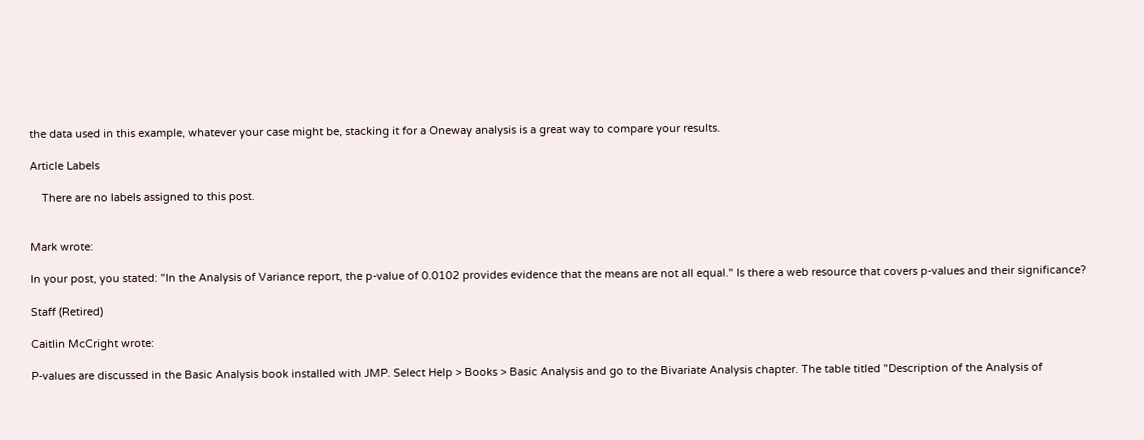the data used in this example, whatever your case might be, stacking it for a Oneway analysis is a great way to compare your results.

Article Labels

    There are no labels assigned to this post.


Mark wrote:

In your post, you stated: "In the Analysis of Variance report, the p-value of 0.0102 provides evidence that the means are not all equal." Is there a web resource that covers p-values and their significance?

Staff (Retired)

Caitlin McCright wrote:

P-values are discussed in the Basic Analysis book installed with JMP. Select Help > Books > Basic Analysis and go to the Bivariate Analysis chapter. The table titled "Description of the Analysis of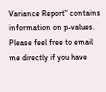Variance Report" contains information on p-values. Please feel free to email me directly if you have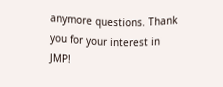anymore questions. Thank you for your interest in JMP!